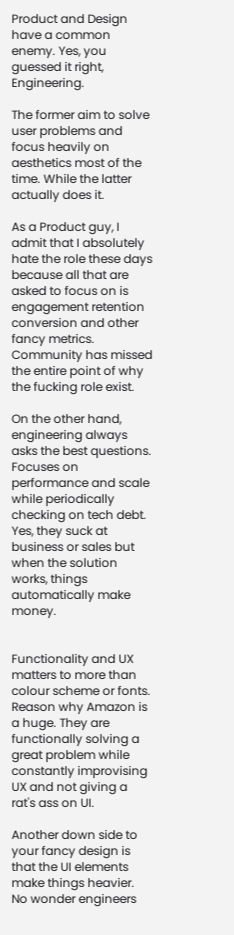Product and Design have a common enemy. Yes, you guessed it right, Engineering.

The former aim to solve user problems and focus heavily on aesthetics most of the time. While the latter actually does it.

As a Product guy, I admit that I absolutely hate the role these days because all that are asked to focus on is engagement retention conversion and other fancy metrics. Community has missed the entire point of why the fucking role exist.

On the other hand, engineering always asks the best questions. Focuses on performance and scale while periodically checking on tech debt. Yes, they suck at business or sales but when the solution works, things automatically make money.


Functionality and UX matters to more than colour scheme or fonts. Reason why Amazon is a huge. They are functionally solving a great problem while constantly improvising UX and not giving a rat's ass on UI.

Another down side to your fancy design is that the UI elements make things heavier. No wonder engineers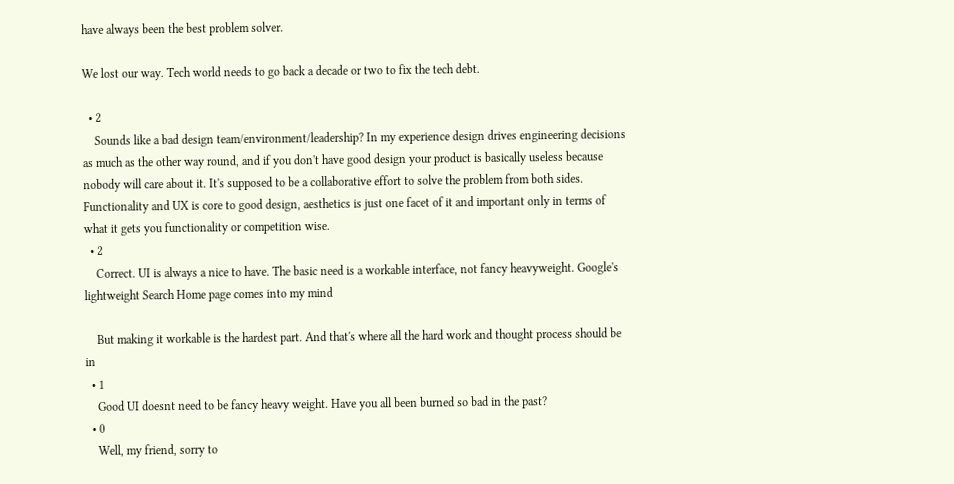have always been the best problem solver.

We lost our way. Tech world needs to go back a decade or two to fix the tech debt.

  • 2
    Sounds like a bad design team/environment/leadership? In my experience design drives engineering decisions as much as the other way round, and if you don't have good design your product is basically useless because nobody will care about it. It's supposed to be a collaborative effort to solve the problem from both sides. Functionality and UX is core to good design, aesthetics is just one facet of it and important only in terms of what it gets you functionality or competition wise.
  • 2
    Correct. UI is always a nice to have. The basic need is a workable interface, not fancy heavyweight. Google's lightweight Search Home page comes into my mind

    But making it workable is the hardest part. And that's where all the hard work and thought process should be in
  • 1
    Good UI doesnt need to be fancy heavy weight. Have you all been burned so bad in the past?
  • 0
    Well, my friend, sorry to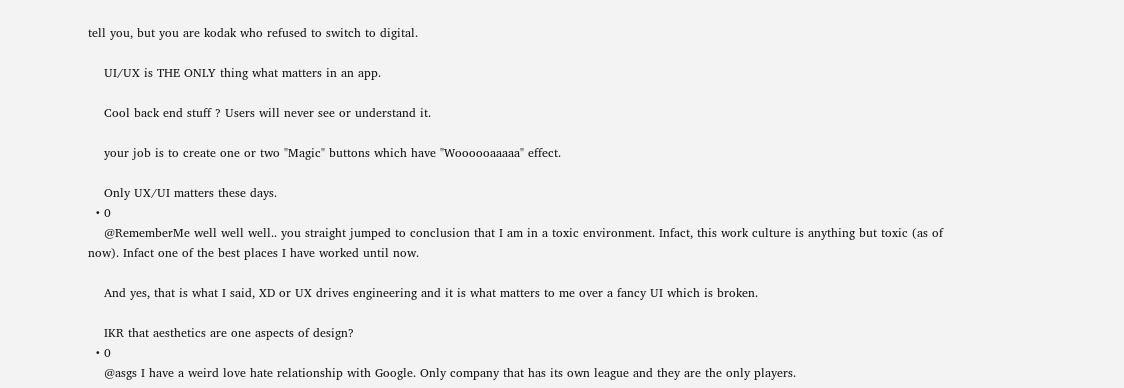tell you, but you are kodak who refused to switch to digital.

    UI/UX is THE ONLY thing what matters in an app.

    Cool back end stuff ? Users will never see or understand it.

    your job is to create one or two "Magic" buttons which have "Woooooaaaaa" effect.

    Only UX/UI matters these days.
  • 0
    @RememberMe well well well.. you straight jumped to conclusion that I am in a toxic environment. Infact, this work culture is anything but toxic (as of now). Infact one of the best places I have worked until now.

    And yes, that is what I said, XD or UX drives engineering and it is what matters to me over a fancy UI which is broken.

    IKR that aesthetics are one aspects of design?
  • 0
    @asgs I have a weird love hate relationship with Google. Only company that has its own league and they are the only players.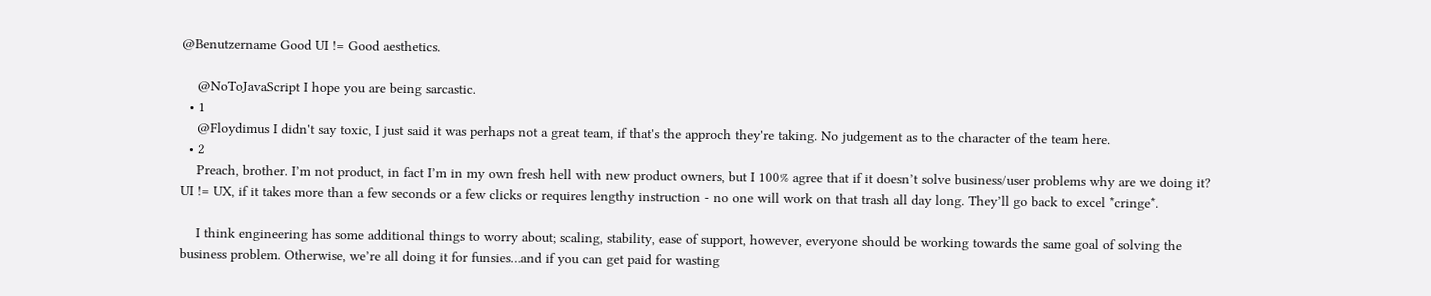@Benutzername Good UI != Good aesthetics.

    @NoToJavaScript I hope you are being sarcastic.
  • 1
    @Floydimus I didn't say toxic, I just said it was perhaps not a great team, if that's the approch they're taking. No judgement as to the character of the team here.
  • 2
    Preach, brother. I’m not product, in fact I’m in my own fresh hell with new product owners, but I 100% agree that if it doesn’t solve business/user problems why are we doing it? UI != UX, if it takes more than a few seconds or a few clicks or requires lengthy instruction - no one will work on that trash all day long. They’ll go back to excel *cringe*.

    I think engineering has some additional things to worry about; scaling, stability, ease of support, however, everyone should be working towards the same goal of solving the business problem. Otherwise, we’re all doing it for funsies…and if you can get paid for wasting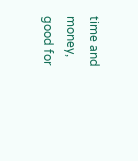time and money, good for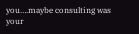you….maybe consulting was your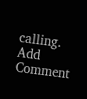calling.
Add Comment